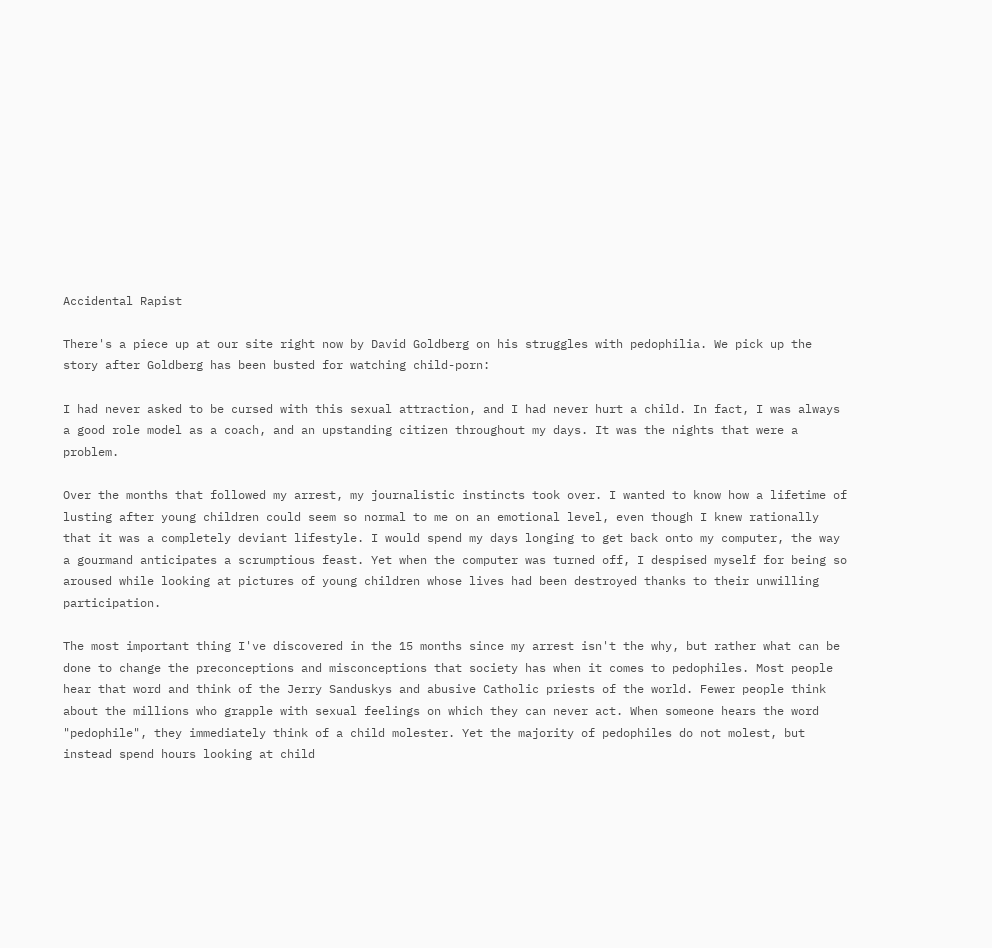Accidental Rapist

There's a piece up at our site right now by David Goldberg on his struggles with pedophilia. We pick up the story after Goldberg has been busted for watching child-porn:

I had never asked to be cursed with this sexual attraction, and I had never hurt a child. In fact, I was always a good role model as a coach, and an upstanding citizen throughout my days. It was the nights that were a problem.

Over the months that followed my arrest, my journalistic instincts took over. I wanted to know how a lifetime of lusting after young children could seem so normal to me on an emotional level, even though I knew rationally that it was a completely deviant lifestyle. I would spend my days longing to get back onto my computer, the way a gourmand anticipates a scrumptious feast. Yet when the computer was turned off, I despised myself for being so aroused while looking at pictures of young children whose lives had been destroyed thanks to their unwilling participation.

The most important thing I've discovered in the 15 months since my arrest isn't the why, but rather what can be done to change the preconceptions and misconceptions that society has when it comes to pedophiles. Most people hear that word and think of the Jerry Sanduskys and abusive Catholic priests of the world. Fewer people think about the millions who grapple with sexual feelings on which they can never act. When someone hears the word "pedophile", they immediately think of a child molester. Yet the majority of pedophiles do not molest, but instead spend hours looking at child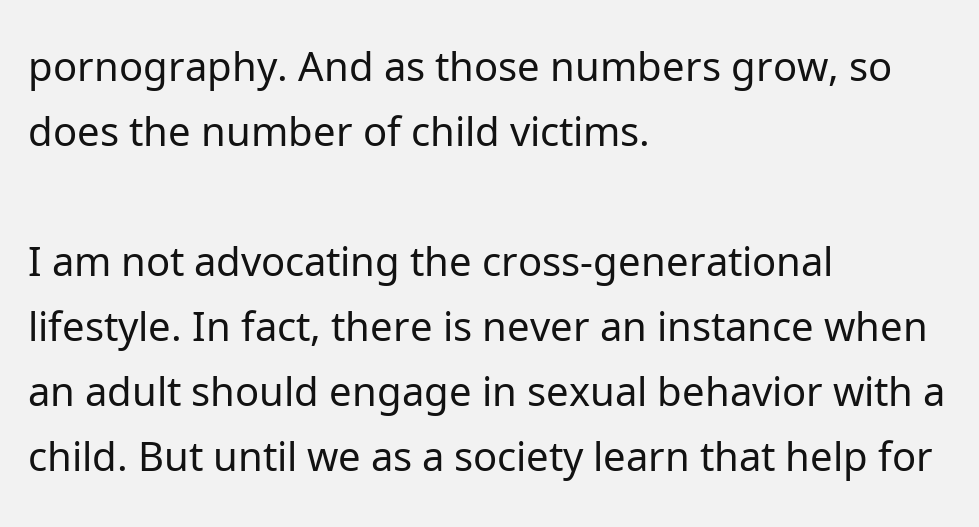pornography. And as those numbers grow, so does the number of child victims.

I am not advocating the cross-generational lifestyle. In fact, there is never an instance when an adult should engage in sexual behavior with a child. But until we as a society learn that help for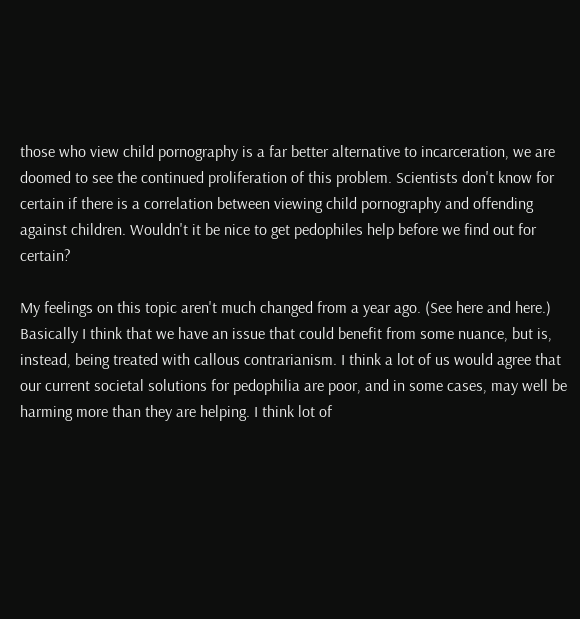those who view child pornography is a far better alternative to incarceration, we are doomed to see the continued proliferation of this problem. Scientists don't know for certain if there is a correlation between viewing child pornography and offending against children. Wouldn't it be nice to get pedophiles help before we find out for certain?

My feelings on this topic aren't much changed from a year ago. (See here and here.) Basically I think that we have an issue that could benefit from some nuance, but is, instead, being treated with callous contrarianism. I think a lot of us would agree that our current societal solutions for pedophilia are poor, and in some cases, may well be harming more than they are helping. I think lot of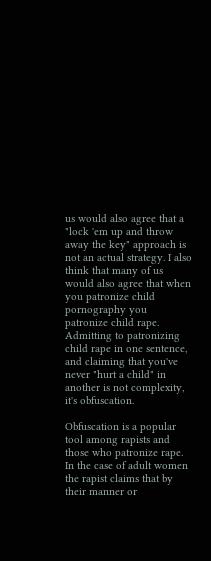us would also agree that a "lock 'em up and throw away the key" approach is not an actual strategy. I also think that many of us would also agree that when you patronize child pornography you patronize child rape. Admitting to patronizing child rape in one sentence, and claiming that you've never "hurt a child" in another is not complexity, it's obfuscation.

Obfuscation is a popular tool among rapists and those who patronize rape. In the case of adult women the rapist claims that by their manner or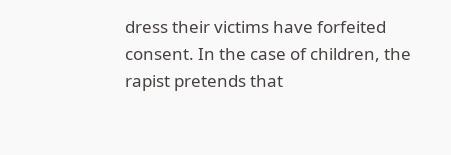dress their victims have forfeited consent. In the case of children, the rapist pretends that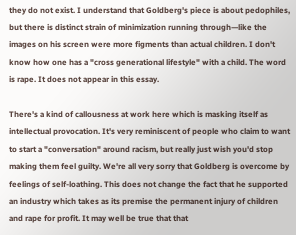they do not exist. I understand that Goldberg's piece is about pedophiles, but there is distinct strain of minimization running through—like the images on his screen were more figments than actual children. I don't know how one has a "cross generational lifestyle" with a child. The word is rape. It does not appear in this essay.

There's a kind of callousness at work here which is masking itself as intellectual provocation. It's very reminiscent of people who claim to want to start a "conversation" around racism, but really just wish you'd stop making them feel guilty. We're all very sorry that Goldberg is overcome by feelings of self-loathing. This does not change the fact that he supported an industry which takes as its premise the permanent injury of children and rape for profit. It may well be true that that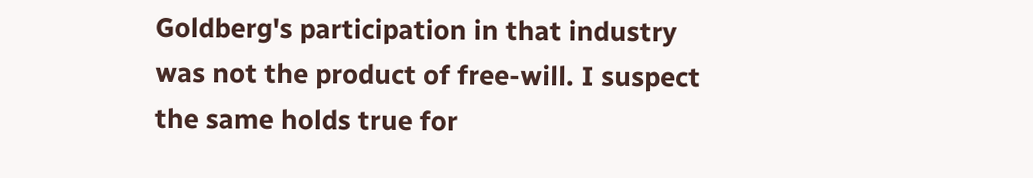Goldberg's participation in that industry was not the product of free-will. I suspect the same holds true for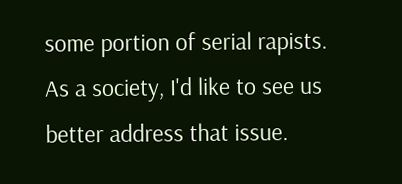some portion of serial rapists. As a society, I'd like to see us better address that issue.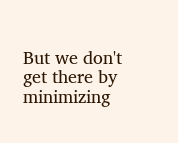But we don't get there by minimizing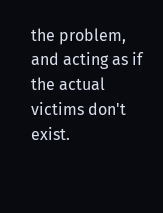the problem, and acting as if the actual victims don't exist.